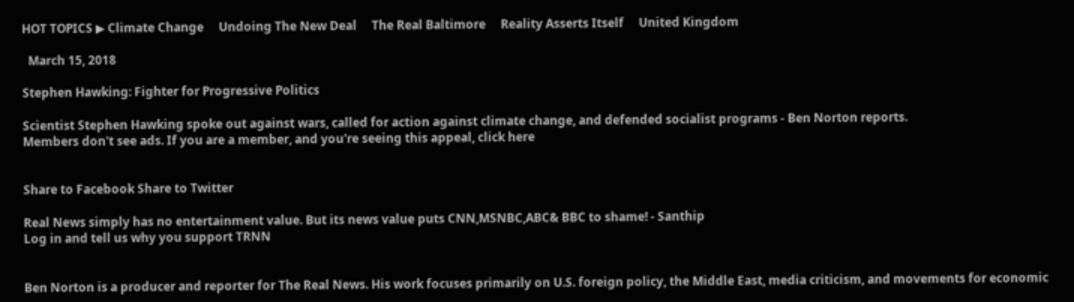HOT TOPICS ▶ Climate Change     Undoing The New Deal     The Real Baltimore     Reality Asserts Itself     United Kingdom

  March 15, 2018

Stephen Hawking: Fighter for Progressive Politics

Scientist Stephen Hawking spoke out against wars, called for action against climate change, and defended socialist programs - Ben Norton reports.
Members don't see ads. If you are a member, and you're seeing this appeal, click here


Share to Facebook Share to Twitter

Real News simply has no entertainment value. But its news value puts CNN,MSNBC,ABC& BBC to shame! - Santhip
Log in and tell us why you support TRNN


Ben Norton is a producer and reporter for The Real News. His work focuses primarily on U.S. foreign policy, the Middle East, media criticism, and movements for economic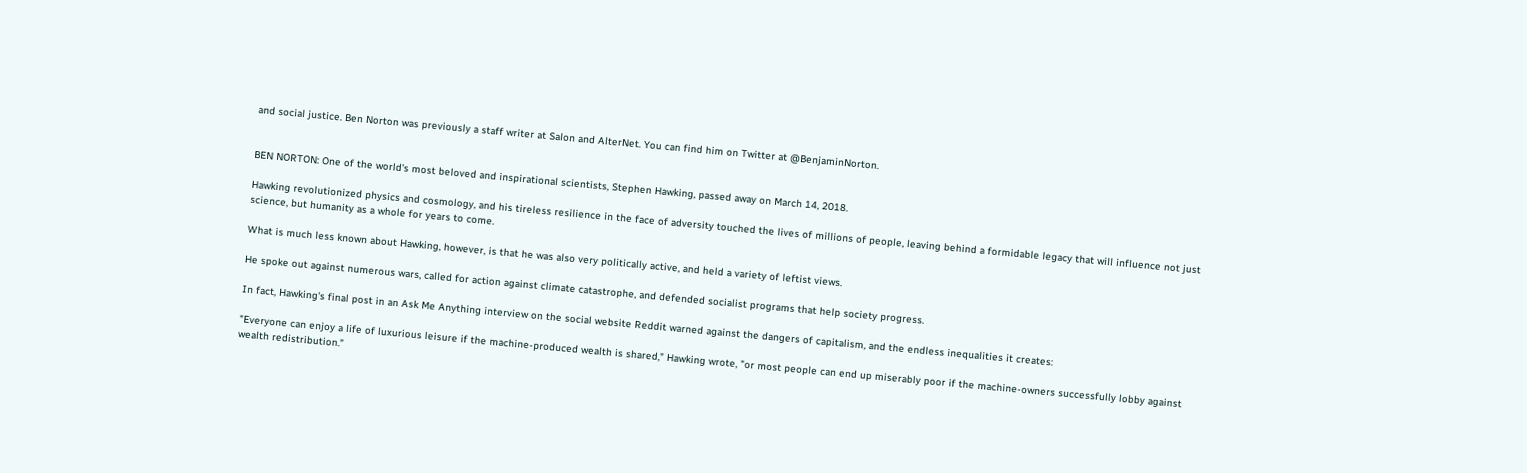and social justice. Ben Norton was previously a staff writer at Salon and AlterNet. You can find him on Twitter at @BenjaminNorton.


BEN NORTON: One of the world's most beloved and inspirational scientists, Stephen Hawking, passed away on March 14, 2018.

Hawking revolutionized physics and cosmology, and his tireless resilience in the face of adversity touched the lives of millions of people, leaving behind a formidable legacy that will influence not just science, but humanity as a whole for years to come.

What is much less known about Hawking, however, is that he was also very politically active, and held a variety of leftist views.

He spoke out against numerous wars, called for action against climate catastrophe, and defended socialist programs that help society progress.

In fact, Hawking's final post in an Ask Me Anything interview on the social website Reddit warned against the dangers of capitalism, and the endless inequalities it creates:

"Everyone can enjoy a life of luxurious leisure if the machine-produced wealth is shared," Hawking wrote, "or most people can end up miserably poor if the machine-owners successfully lobby against wealth redistribution."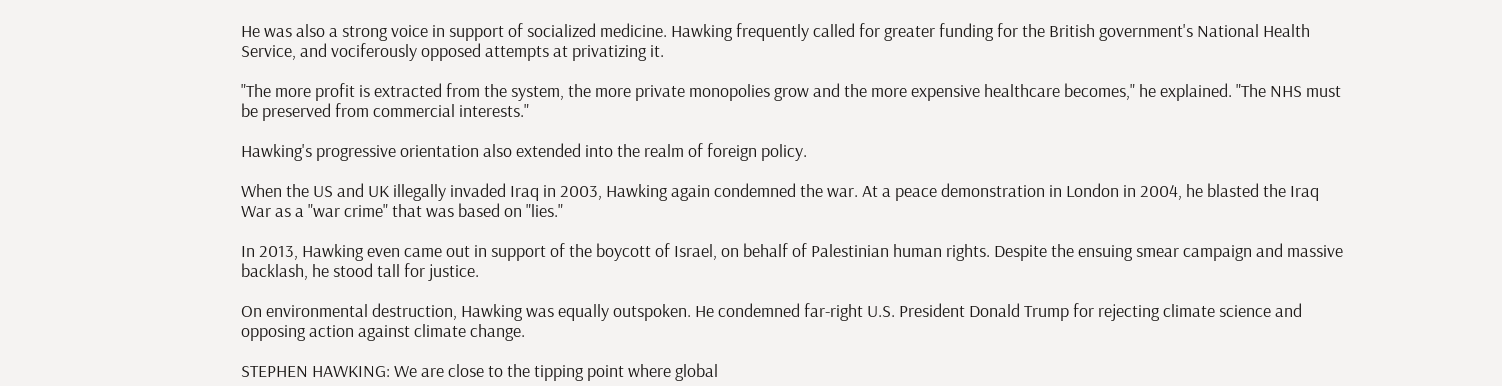He was also a strong voice in support of socialized medicine. Hawking frequently called for greater funding for the British government's National Health Service, and vociferously opposed attempts at privatizing it.

"The more profit is extracted from the system, the more private monopolies grow and the more expensive healthcare becomes," he explained. "The NHS must be preserved from commercial interests."

Hawking's progressive orientation also extended into the realm of foreign policy.

When the US and UK illegally invaded Iraq in 2003, Hawking again condemned the war. At a peace demonstration in London in 2004, he blasted the Iraq War as a "war crime" that was based on "lies."

In 2013, Hawking even came out in support of the boycott of Israel, on behalf of Palestinian human rights. Despite the ensuing smear campaign and massive backlash, he stood tall for justice.

On environmental destruction, Hawking was equally outspoken. He condemned far-right U.S. President Donald Trump for rejecting climate science and opposing action against climate change.

STEPHEN HAWKING: We are close to the tipping point where global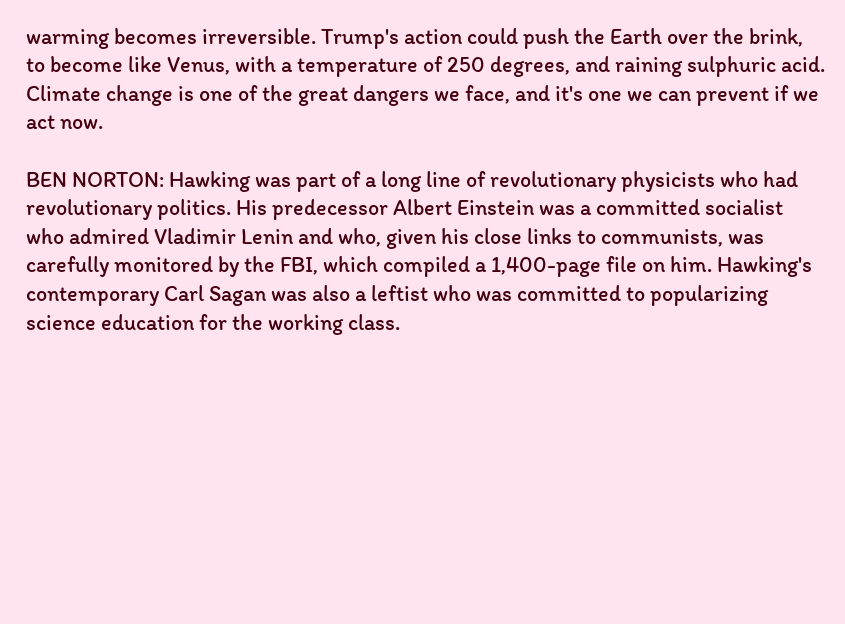warming becomes irreversible. Trump's action could push the Earth over the brink, to become like Venus, with a temperature of 250 degrees, and raining sulphuric acid. Climate change is one of the great dangers we face, and it's one we can prevent if we act now.

BEN NORTON: Hawking was part of a long line of revolutionary physicists who had revolutionary politics. His predecessor Albert Einstein was a committed socialist who admired Vladimir Lenin and who, given his close links to communists, was carefully monitored by the FBI, which compiled a 1,400-page file on him. Hawking's contemporary Carl Sagan was also a leftist who was committed to popularizing science education for the working class.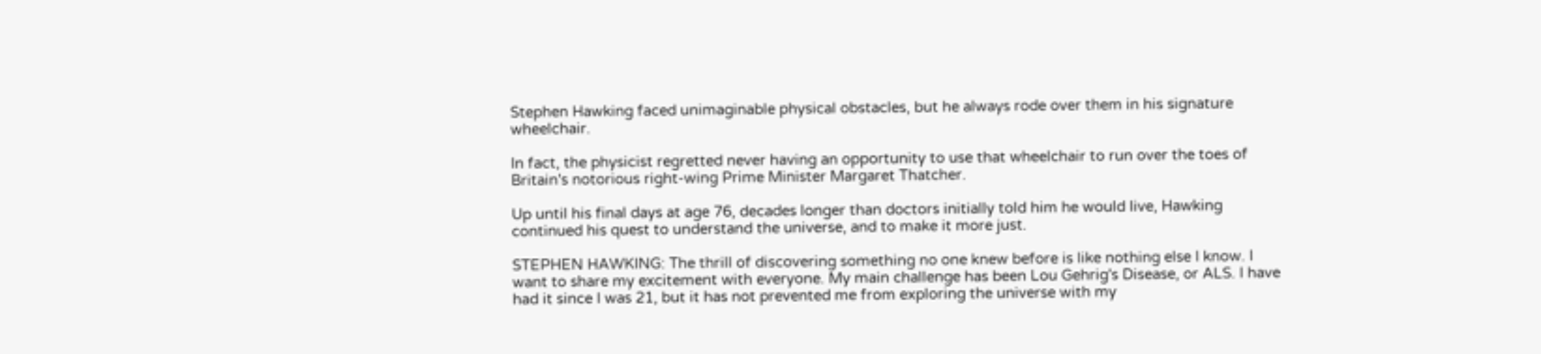Stephen Hawking faced unimaginable physical obstacles, but he always rode over them in his signature wheelchair.

In fact, the physicist regretted never having an opportunity to use that wheelchair to run over the toes of Britain's notorious right-wing Prime Minister Margaret Thatcher.

Up until his final days at age 76, decades longer than doctors initially told him he would live, Hawking continued his quest to understand the universe, and to make it more just.

STEPHEN HAWKING: The thrill of discovering something no one knew before is like nothing else I know. I want to share my excitement with everyone. My main challenge has been Lou Gehrig's Disease, or ALS. I have had it since I was 21, but it has not prevented me from exploring the universe with my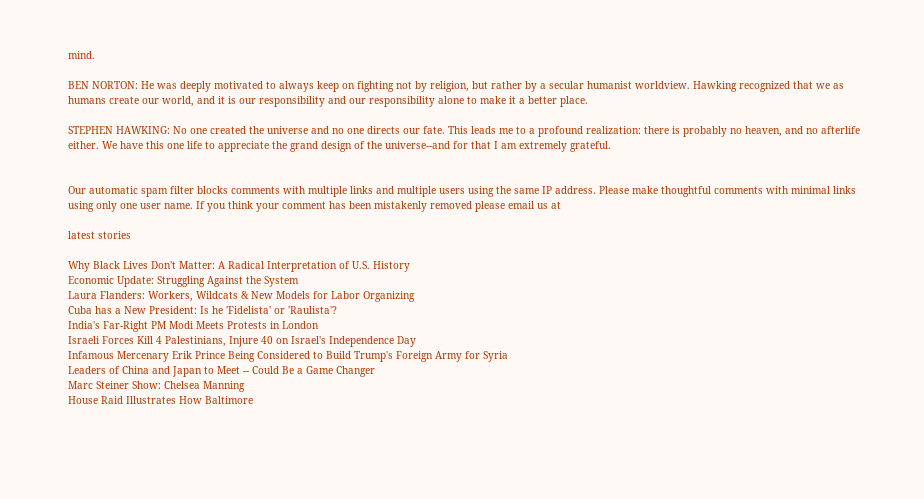mind.

BEN NORTON: He was deeply motivated to always keep on fighting not by religion, but rather by a secular humanist worldview. Hawking recognized that we as humans create our world, and it is our responsibility and our responsibility alone to make it a better place.

STEPHEN HAWKING: No one created the universe and no one directs our fate. This leads me to a profound realization: there is probably no heaven, and no afterlife either. We have this one life to appreciate the grand design of the universe--and for that I am extremely grateful.


Our automatic spam filter blocks comments with multiple links and multiple users using the same IP address. Please make thoughtful comments with minimal links using only one user name. If you think your comment has been mistakenly removed please email us at

latest stories

Why Black Lives Don't Matter: A Radical Interpretation of U.S. History
Economic Update: Struggling Against the System
Laura Flanders: Workers, Wildcats & New Models for Labor Organizing
Cuba has a New President: Is he 'Fidelista' or 'Raulista'?
India's Far-Right PM Modi Meets Protests in London
Israeli Forces Kill 4 Palestinians, Injure 40 on Israel's Independence Day
Infamous Mercenary Erik Prince Being Considered to Build Trump's Foreign Army for Syria
Leaders of China and Japan to Meet -- Could Be a Game Changer
Marc Steiner Show: Chelsea Manning
House Raid Illustrates How Baltimore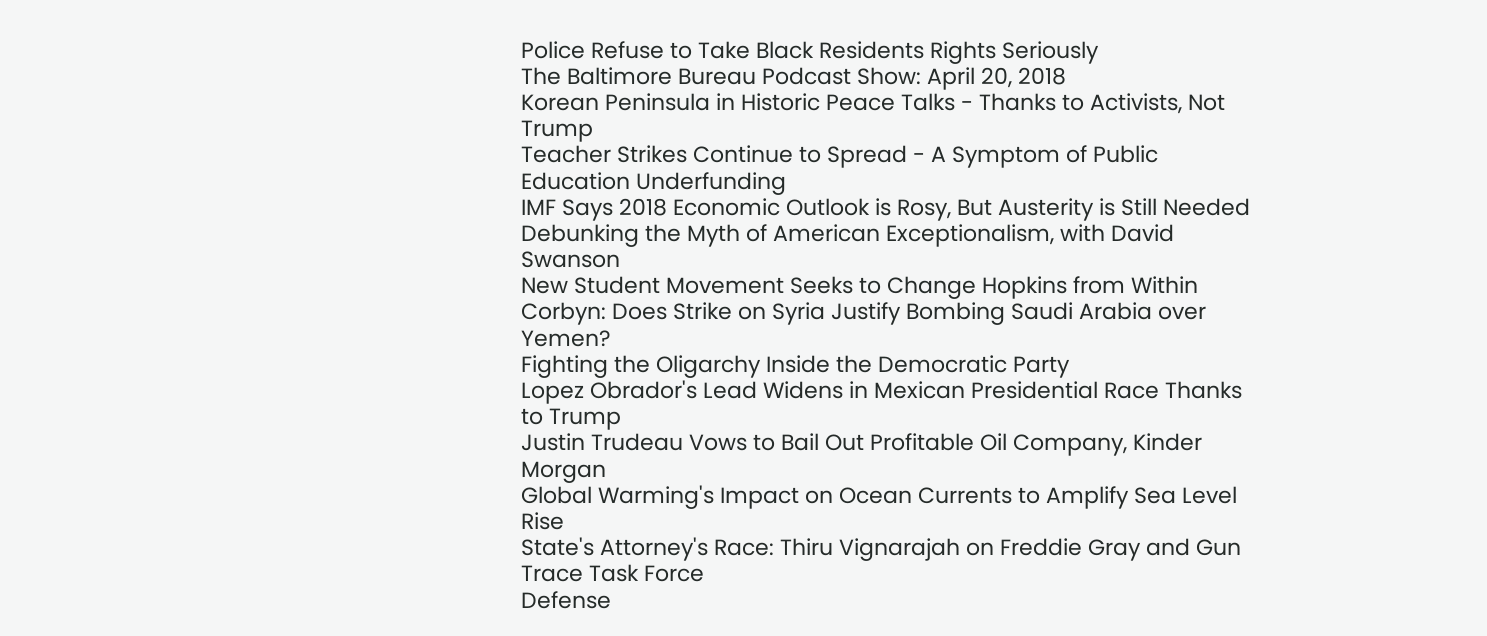Police Refuse to Take Black Residents Rights Seriously
The Baltimore Bureau Podcast Show: April 20, 2018
Korean Peninsula in Historic Peace Talks - Thanks to Activists, Not Trump
Teacher Strikes Continue to Spread - A Symptom of Public Education Underfunding
IMF Says 2018 Economic Outlook is Rosy, But Austerity is Still Needed
Debunking the Myth of American Exceptionalism, with David Swanson
New Student Movement Seeks to Change Hopkins from Within
Corbyn: Does Strike on Syria Justify Bombing Saudi Arabia over Yemen?
Fighting the Oligarchy Inside the Democratic Party
Lopez Obrador's Lead Widens in Mexican Presidential Race Thanks to Trump
Justin Trudeau Vows to Bail Out Profitable Oil Company, Kinder Morgan
Global Warming's Impact on Ocean Currents to Amplify Sea Level Rise
State's Attorney's Race: Thiru Vignarajah on Freddie Gray and Gun Trace Task Force
Defense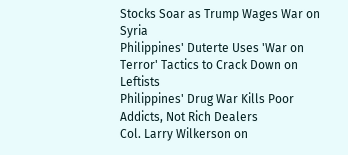Stocks Soar as Trump Wages War on Syria
Philippines' Duterte Uses 'War on Terror' Tactics to Crack Down on Leftists
Philippines' Drug War Kills Poor Addicts, Not Rich Dealers
Col. Larry Wilkerson on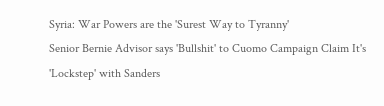Syria: War Powers are the 'Surest Way to Tyranny'
Senior Bernie Advisor says 'Bullshit' to Cuomo Campaign Claim It's 'Lockstep' with Sanders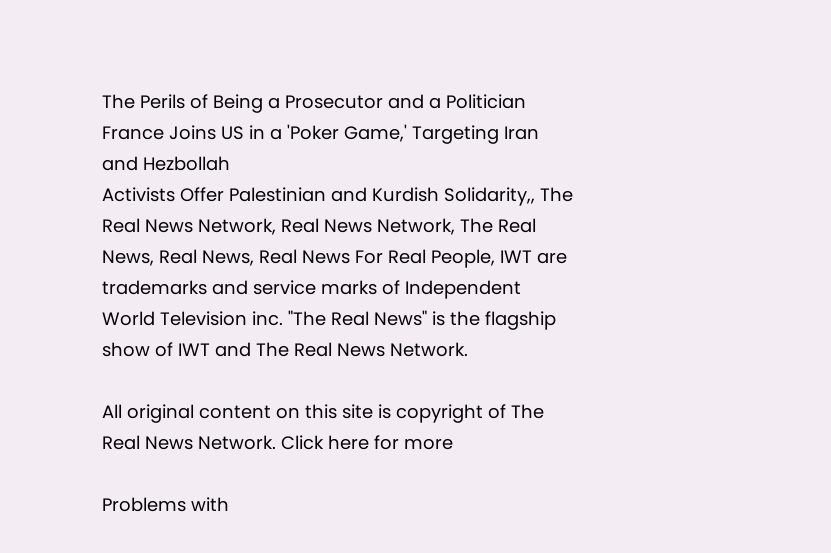The Perils of Being a Prosecutor and a Politician
France Joins US in a 'Poker Game,' Targeting Iran and Hezbollah
Activists Offer Palestinian and Kurdish Solidarity,, The Real News Network, Real News Network, The Real News, Real News, Real News For Real People, IWT are trademarks and service marks of Independent World Television inc. "The Real News" is the flagship show of IWT and The Real News Network.

All original content on this site is copyright of The Real News Network. Click here for more

Problems with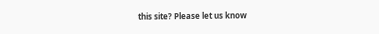this site? Please let us know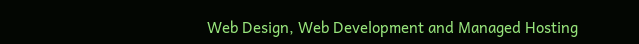Web Design, Web Development and Managed Hosting